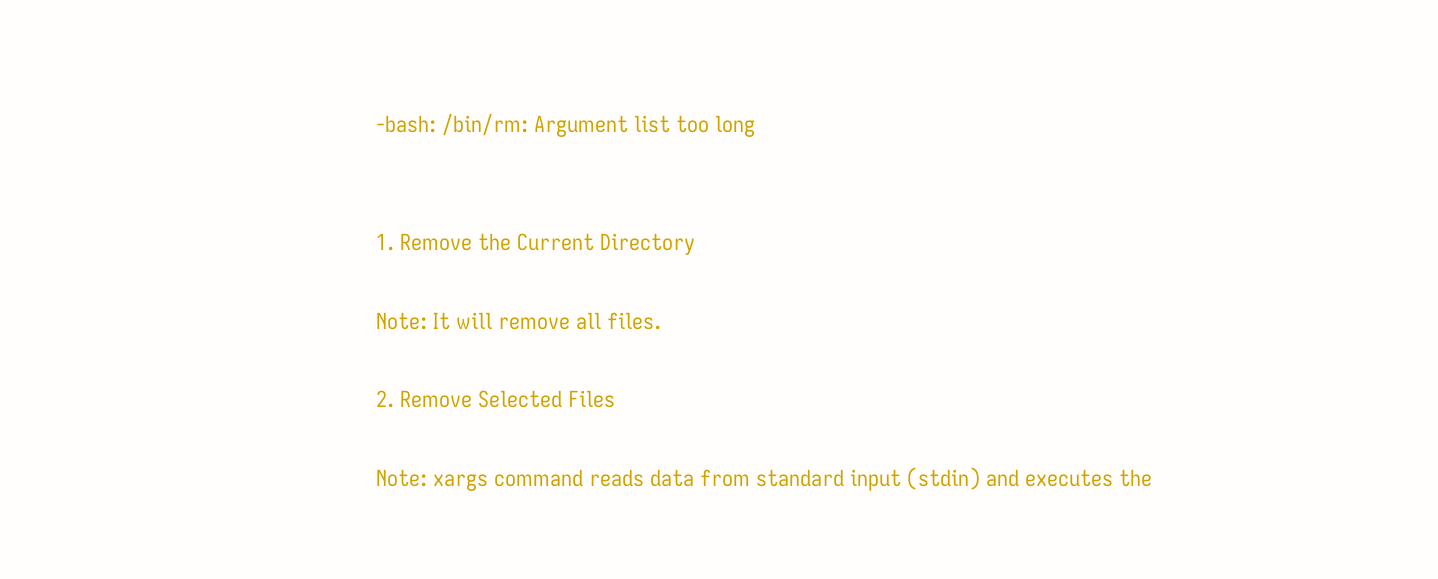-bash: /bin/rm: Argument list too long


1. Remove the Current Directory

Note: It will remove all files.

2. Remove Selected Files

Note: xargs command reads data from standard input (stdin) and executes the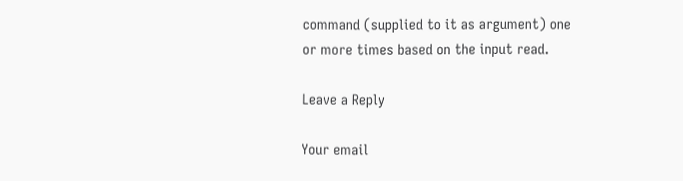command (supplied to it as argument) one or more times based on the input read.

Leave a Reply

Your email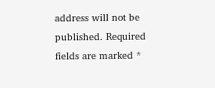address will not be published. Required fields are marked *